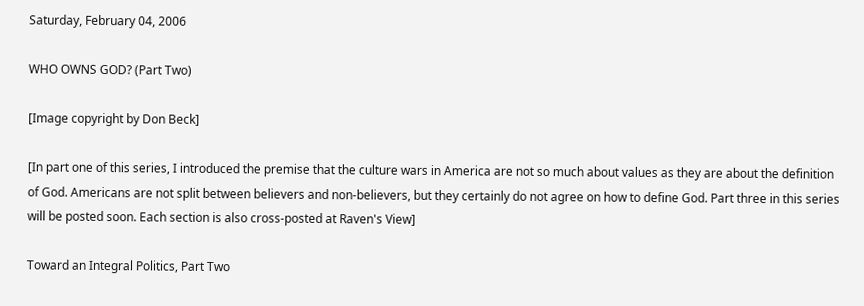Saturday, February 04, 2006

WHO OWNS GOD? (Part Two)

[Image copyright by Don Beck]

[In part one of this series, I introduced the premise that the culture wars in America are not so much about values as they are about the definition of God. Americans are not split between believers and non-believers, but they certainly do not agree on how to define God. Part three in this series will be posted soon. Each section is also cross-posted at Raven's View]

Toward an Integral Politics, Part Two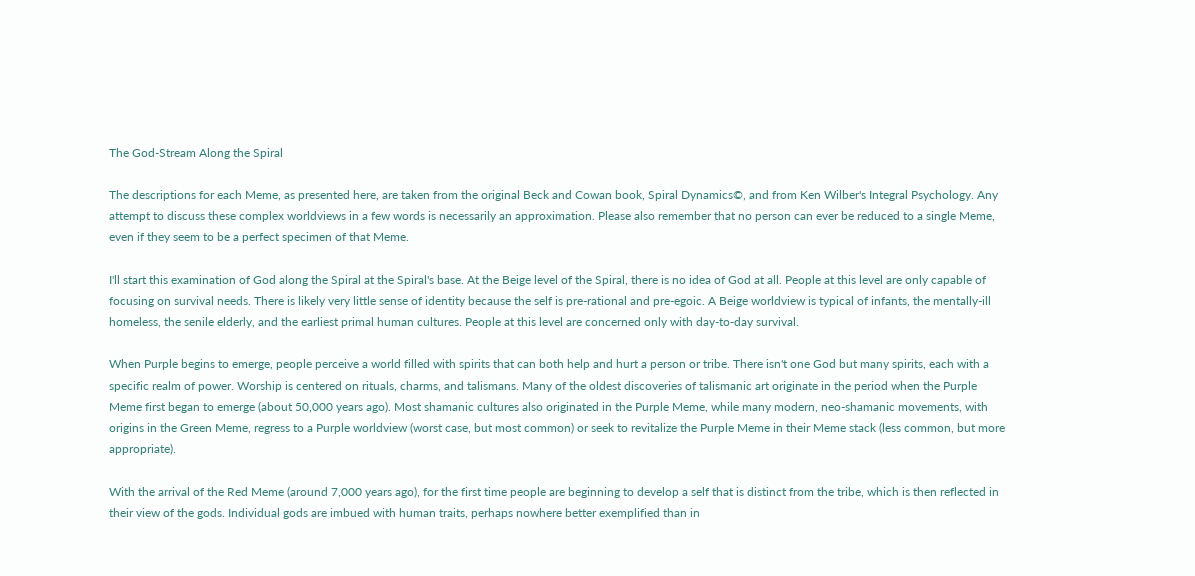The God-Stream Along the Spiral

The descriptions for each Meme, as presented here, are taken from the original Beck and Cowan book, Spiral Dynamics©, and from Ken Wilber's Integral Psychology. Any attempt to discuss these complex worldviews in a few words is necessarily an approximation. Please also remember that no person can ever be reduced to a single Meme, even if they seem to be a perfect specimen of that Meme.

I'll start this examination of God along the Spiral at the Spiral's base. At the Beige level of the Spiral, there is no idea of God at all. People at this level are only capable of focusing on survival needs. There is likely very little sense of identity because the self is pre-rational and pre-egoic. A Beige worldview is typical of infants, the mentally-ill homeless, the senile elderly, and the earliest primal human cultures. People at this level are concerned only with day-to-day survival.

When Purple begins to emerge, people perceive a world filled with spirits that can both help and hurt a person or tribe. There isn't one God but many spirits, each with a specific realm of power. Worship is centered on rituals, charms, and talismans. Many of the oldest discoveries of talismanic art originate in the period when the Purple Meme first began to emerge (about 50,000 years ago). Most shamanic cultures also originated in the Purple Meme, while many modern, neo-shamanic movements, with origins in the Green Meme, regress to a Purple worldview (worst case, but most common) or seek to revitalize the Purple Meme in their Meme stack (less common, but more appropriate).

With the arrival of the Red Meme (around 7,000 years ago), for the first time people are beginning to develop a self that is distinct from the tribe, which is then reflected in their view of the gods. Individual gods are imbued with human traits, perhaps nowhere better exemplified than in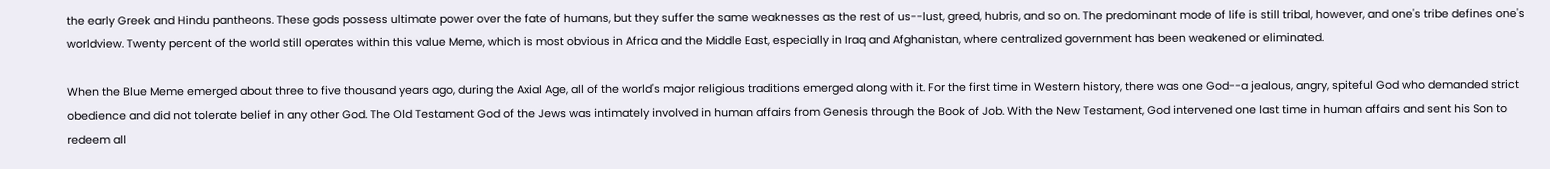the early Greek and Hindu pantheons. These gods possess ultimate power over the fate of humans, but they suffer the same weaknesses as the rest of us--lust, greed, hubris, and so on. The predominant mode of life is still tribal, however, and one's tribe defines one's worldview. Twenty percent of the world still operates within this value Meme, which is most obvious in Africa and the Middle East, especially in Iraq and Afghanistan, where centralized government has been weakened or eliminated.

When the Blue Meme emerged about three to five thousand years ago, during the Axial Age, all of the world's major religious traditions emerged along with it. For the first time in Western history, there was one God--a jealous, angry, spiteful God who demanded strict obedience and did not tolerate belief in any other God. The Old Testament God of the Jews was intimately involved in human affairs from Genesis through the Book of Job. With the New Testament, God intervened one last time in human affairs and sent his Son to redeem all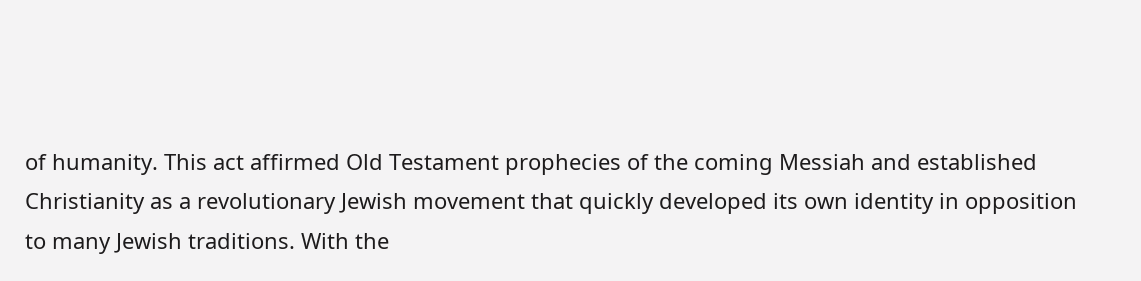of humanity. This act affirmed Old Testament prophecies of the coming Messiah and established Christianity as a revolutionary Jewish movement that quickly developed its own identity in opposition to many Jewish traditions. With the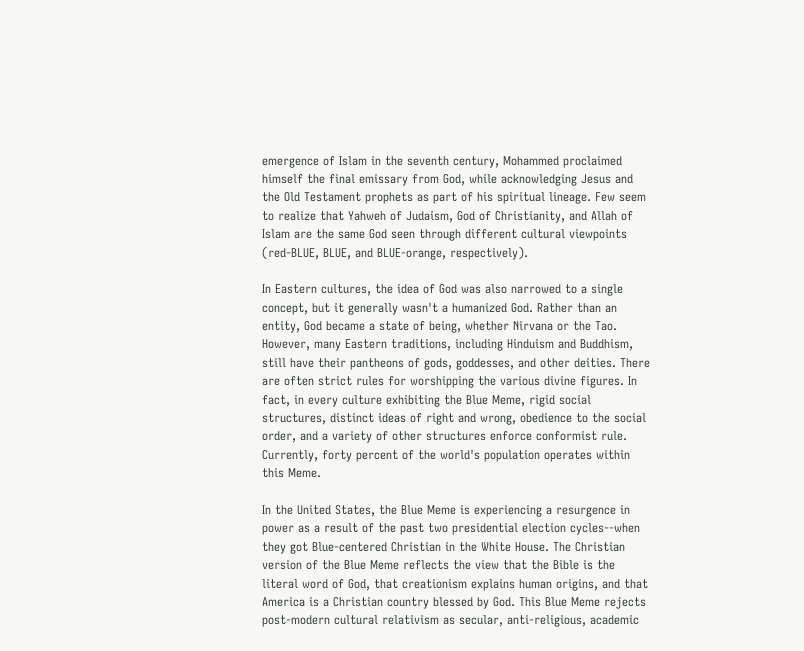emergence of Islam in the seventh century, Mohammed proclaimed himself the final emissary from God, while acknowledging Jesus and the Old Testament prophets as part of his spiritual lineage. Few seem to realize that Yahweh of Judaism, God of Christianity, and Allah of Islam are the same God seen through different cultural viewpoints (red-BLUE, BLUE, and BLUE-orange, respectively).

In Eastern cultures, the idea of God was also narrowed to a single concept, but it generally wasn't a humanized God. Rather than an entity, God became a state of being, whether Nirvana or the Tao. However, many Eastern traditions, including Hinduism and Buddhism, still have their pantheons of gods, goddesses, and other deities. There are often strict rules for worshipping the various divine figures. In fact, in every culture exhibiting the Blue Meme, rigid social structures, distinct ideas of right and wrong, obedience to the social order, and a variety of other structures enforce conformist rule. Currently, forty percent of the world's population operates within this Meme.

In the United States, the Blue Meme is experiencing a resurgence in power as a result of the past two presidential election cycles--when they got Blue-centered Christian in the White House. The Christian version of the Blue Meme reflects the view that the Bible is the literal word of God, that creationism explains human origins, and that America is a Christian country blessed by God. This Blue Meme rejects post-modern cultural relativism as secular, anti-religious, academic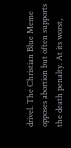drivel. The Christian Blue Meme opposes abortion but often supports the death penalty. At its worst,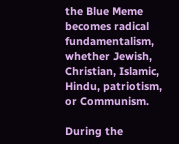the Blue Meme becomes radical fundamentalism, whether Jewish, Christian, Islamic, Hindu, patriotism, or Communism.

During the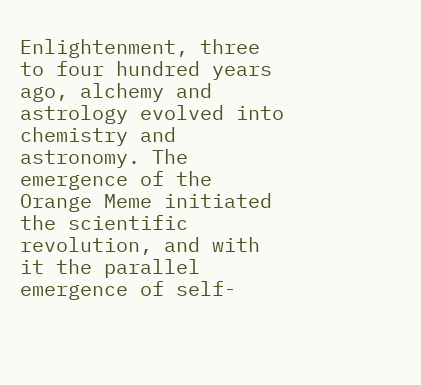Enlightenment, three to four hundred years ago, alchemy and astrology evolved into chemistry and astronomy. The emergence of the Orange Meme initiated the scientific revolution, and with it the parallel emergence of self-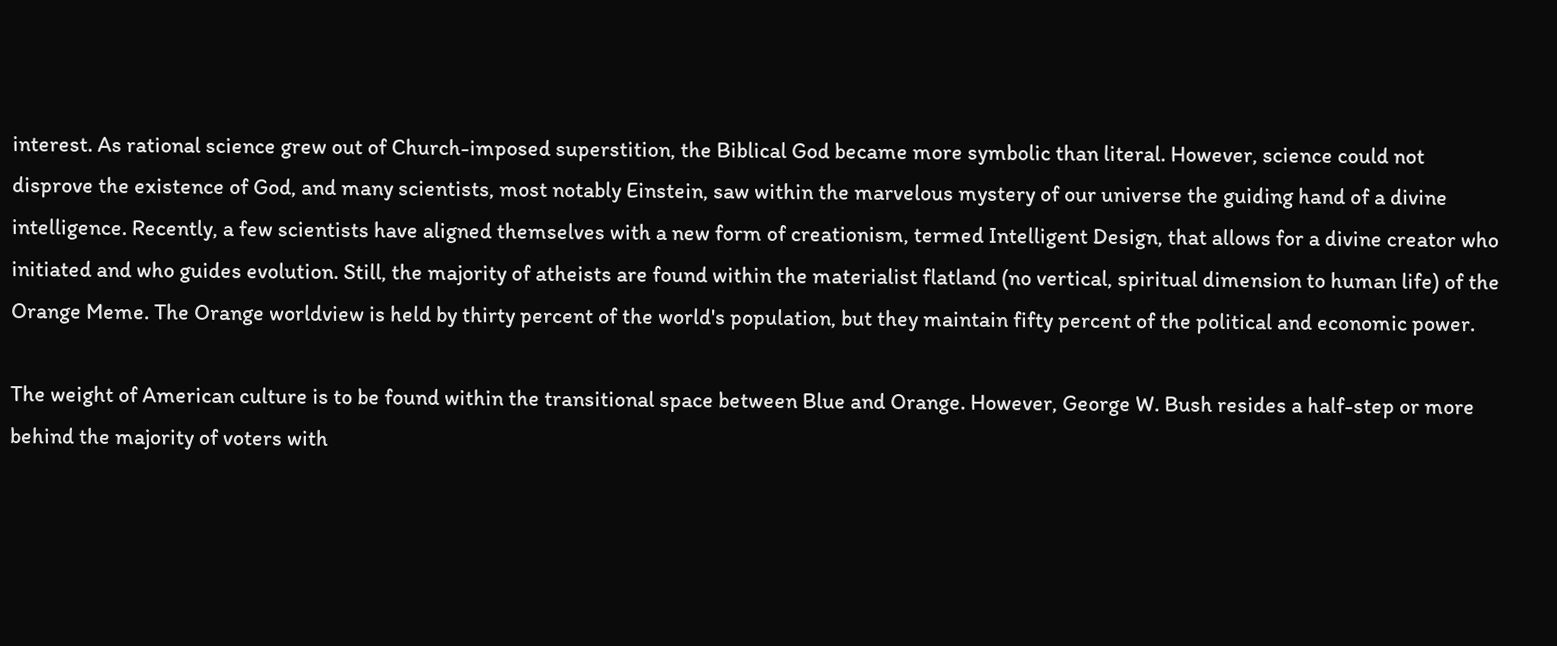interest. As rational science grew out of Church-imposed superstition, the Biblical God became more symbolic than literal. However, science could not disprove the existence of God, and many scientists, most notably Einstein, saw within the marvelous mystery of our universe the guiding hand of a divine intelligence. Recently, a few scientists have aligned themselves with a new form of creationism, termed Intelligent Design, that allows for a divine creator who initiated and who guides evolution. Still, the majority of atheists are found within the materialist flatland (no vertical, spiritual dimension to human life) of the Orange Meme. The Orange worldview is held by thirty percent of the world's population, but they maintain fifty percent of the political and economic power.

The weight of American culture is to be found within the transitional space between Blue and Orange. However, George W. Bush resides a half-step or more behind the majority of voters with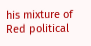his mixture of Red political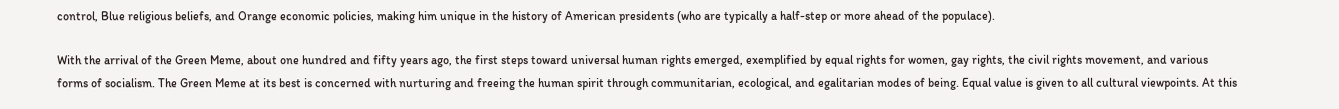control, Blue religious beliefs, and Orange economic policies, making him unique in the history of American presidents (who are typically a half-step or more ahead of the populace).

With the arrival of the Green Meme, about one hundred and fifty years ago, the first steps toward universal human rights emerged, exemplified by equal rights for women, gay rights, the civil rights movement, and various forms of socialism. The Green Meme at its best is concerned with nurturing and freeing the human spirit through communitarian, ecological, and egalitarian modes of being. Equal value is given to all cultural viewpoints. At this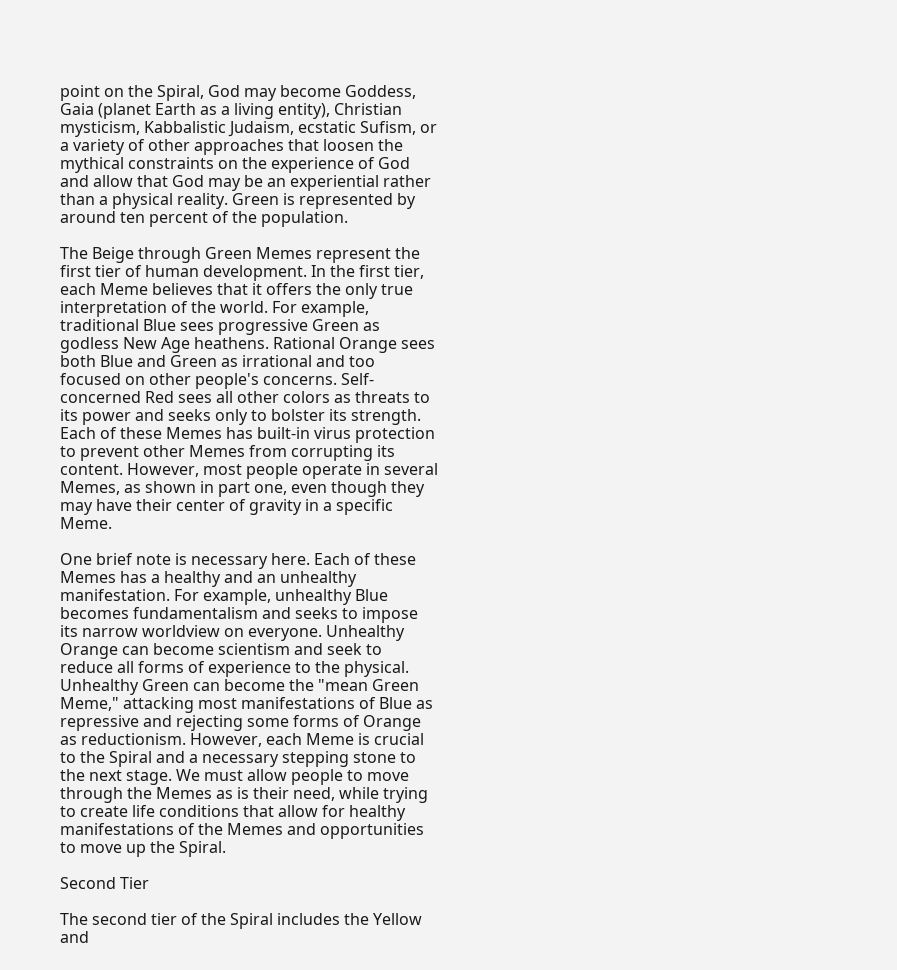point on the Spiral, God may become Goddess, Gaia (planet Earth as a living entity), Christian mysticism, Kabbalistic Judaism, ecstatic Sufism, or a variety of other approaches that loosen the mythical constraints on the experience of God and allow that God may be an experiential rather than a physical reality. Green is represented by around ten percent of the population.

The Beige through Green Memes represent the first tier of human development. In the first tier, each Meme believes that it offers the only true interpretation of the world. For example, traditional Blue sees progressive Green as godless New Age heathens. Rational Orange sees both Blue and Green as irrational and too focused on other people's concerns. Self-concerned Red sees all other colors as threats to its power and seeks only to bolster its strength. Each of these Memes has built-in virus protection to prevent other Memes from corrupting its content. However, most people operate in several Memes, as shown in part one, even though they may have their center of gravity in a specific Meme.

One brief note is necessary here. Each of these Memes has a healthy and an unhealthy manifestation. For example, unhealthy Blue becomes fundamentalism and seeks to impose its narrow worldview on everyone. Unhealthy Orange can become scientism and seek to reduce all forms of experience to the physical. Unhealthy Green can become the "mean Green Meme," attacking most manifestations of Blue as repressive and rejecting some forms of Orange as reductionism. However, each Meme is crucial to the Spiral and a necessary stepping stone to the next stage. We must allow people to move through the Memes as is their need, while trying to create life conditions that allow for healthy manifestations of the Memes and opportunities to move up the Spiral.

Second Tier

The second tier of the Spiral includes the Yellow and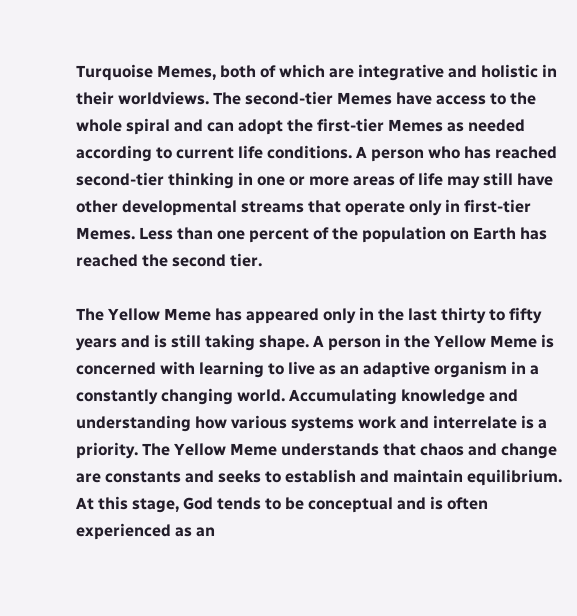Turquoise Memes, both of which are integrative and holistic in their worldviews. The second-tier Memes have access to the whole spiral and can adopt the first-tier Memes as needed according to current life conditions. A person who has reached second-tier thinking in one or more areas of life may still have other developmental streams that operate only in first-tier Memes. Less than one percent of the population on Earth has reached the second tier.

The Yellow Meme has appeared only in the last thirty to fifty years and is still taking shape. A person in the Yellow Meme is concerned with learning to live as an adaptive organism in a constantly changing world. Accumulating knowledge and understanding how various systems work and interrelate is a priority. The Yellow Meme understands that chaos and change are constants and seeks to establish and maintain equilibrium. At this stage, God tends to be conceptual and is often experienced as an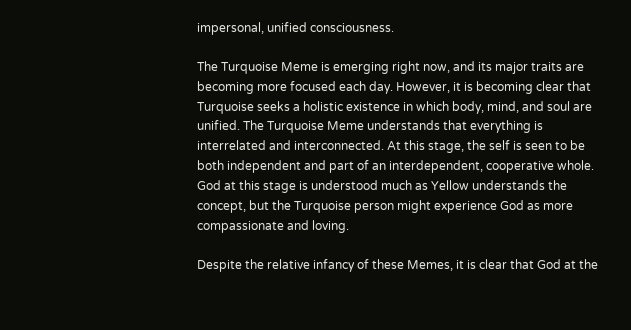impersonal, unified consciousness.

The Turquoise Meme is emerging right now, and its major traits are becoming more focused each day. However, it is becoming clear that Turquoise seeks a holistic existence in which body, mind, and soul are unified. The Turquoise Meme understands that everything is interrelated and interconnected. At this stage, the self is seen to be both independent and part of an interdependent, cooperative whole. God at this stage is understood much as Yellow understands the concept, but the Turquoise person might experience God as more compassionate and loving.

Despite the relative infancy of these Memes, it is clear that God at the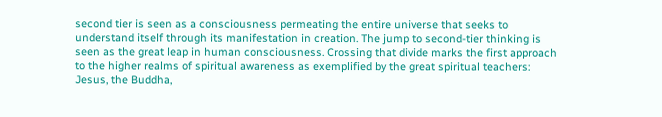second tier is seen as a consciousness permeating the entire universe that seeks to understand itself through its manifestation in creation. The jump to second-tier thinking is seen as the great leap in human consciousness. Crossing that divide marks the first approach to the higher realms of spiritual awareness as exemplified by the great spiritual teachers: Jesus, the Buddha,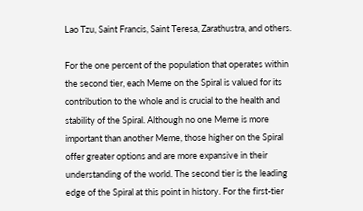Lao Tzu, Saint Francis, Saint Teresa, Zarathustra, and others.

For the one percent of the population that operates within the second tier, each Meme on the Spiral is valued for its contribution to the whole and is crucial to the health and stability of the Spiral. Although no one Meme is more important than another Meme, those higher on the Spiral offer greater options and are more expansive in their understanding of the world. The second tier is the leading edge of the Spiral at this point in history. For the first-tier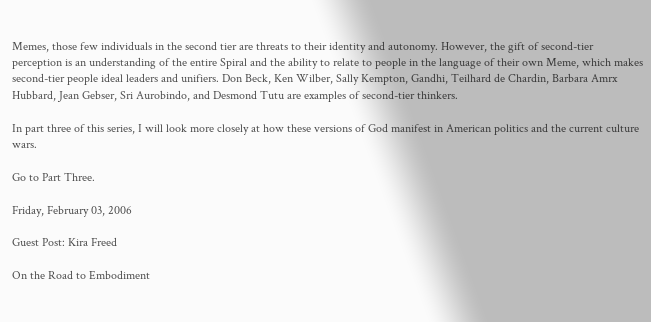Memes, those few individuals in the second tier are threats to their identity and autonomy. However, the gift of second-tier perception is an understanding of the entire Spiral and the ability to relate to people in the language of their own Meme, which makes second-tier people ideal leaders and unifiers. Don Beck, Ken Wilber, Sally Kempton, Gandhi, Teilhard de Chardin, Barbara Amrx Hubbard, Jean Gebser, Sri Aurobindo, and Desmond Tutu are examples of second-tier thinkers.

In part three of this series, I will look more closely at how these versions of God manifest in American politics and the current culture wars.

Go to Part Three.

Friday, February 03, 2006

Guest Post: Kira Freed

On the Road to Embodiment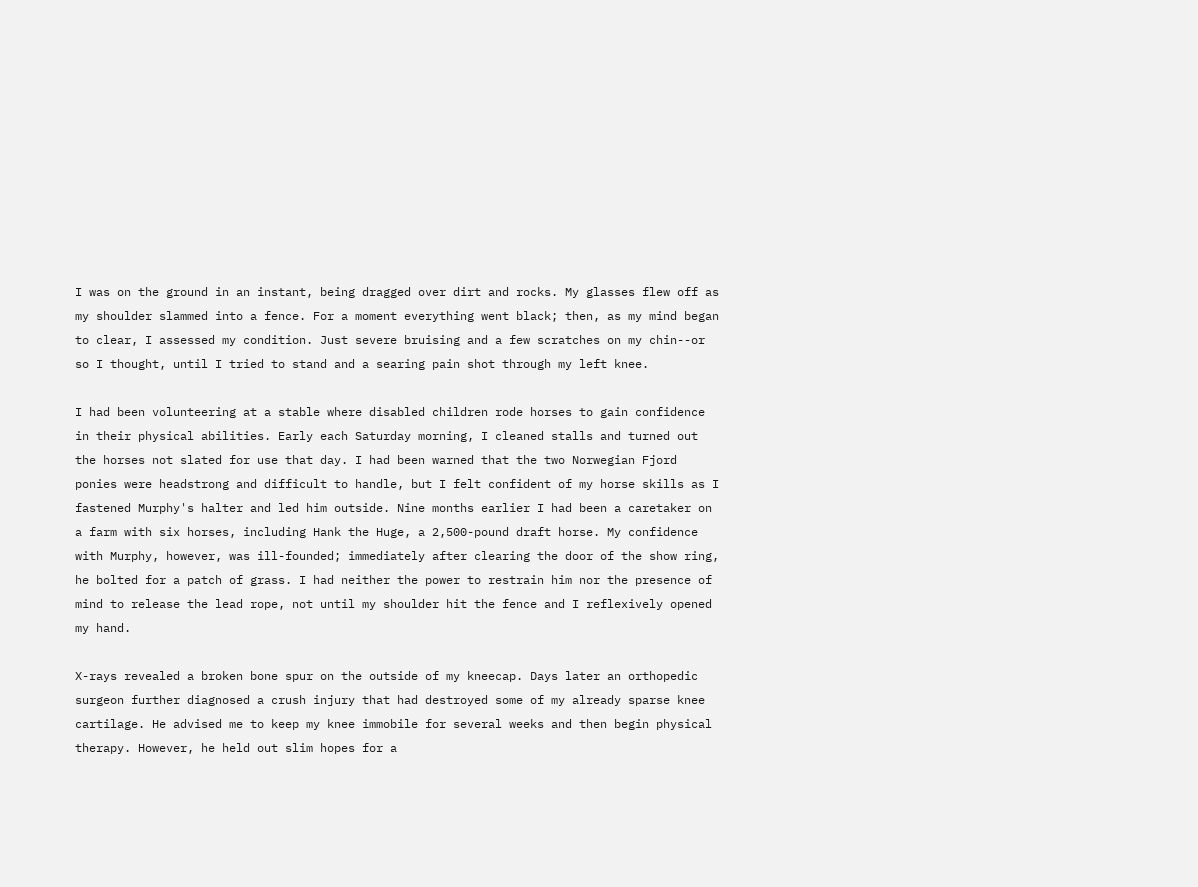I was on the ground in an instant, being dragged over dirt and rocks. My glasses flew off as my shoulder slammed into a fence. For a moment everything went black; then, as my mind began to clear, I assessed my condition. Just severe bruising and a few scratches on my chin--or so I thought, until I tried to stand and a searing pain shot through my left knee.

I had been volunteering at a stable where disabled children rode horses to gain confidence in their physical abilities. Early each Saturday morning, I cleaned stalls and turned out the horses not slated for use that day. I had been warned that the two Norwegian Fjord ponies were headstrong and difficult to handle, but I felt confident of my horse skills as I fastened Murphy's halter and led him outside. Nine months earlier I had been a caretaker on a farm with six horses, including Hank the Huge, a 2,500-pound draft horse. My confidence with Murphy, however, was ill-founded; immediately after clearing the door of the show ring, he bolted for a patch of grass. I had neither the power to restrain him nor the presence of mind to release the lead rope, not until my shoulder hit the fence and I reflexively opened my hand.

X-rays revealed a broken bone spur on the outside of my kneecap. Days later an orthopedic surgeon further diagnosed a crush injury that had destroyed some of my already sparse knee cartilage. He advised me to keep my knee immobile for several weeks and then begin physical therapy. However, he held out slim hopes for a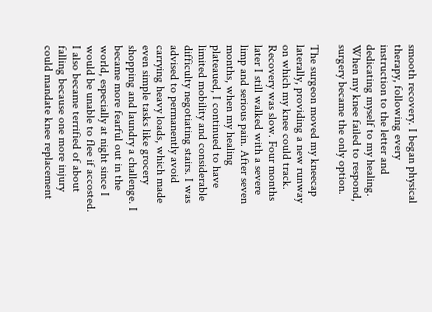smooth recovery. I began physical therapy, following every instruction to the letter and dedicating myself to my healing. When my knee failed to respond, surgery became the only option.

The surgeon moved my kneecap laterally, providing a new runway on which my knee could track. Recovery was slow. Four months later I still walked with a severe limp and serious pain. After seven months, when my healing plateaued, I continued to have limited mobility and considerable difficulty negotiating stairs. I was advised to permanently avoid carrying heavy loads, which made even simple tasks like grocery shopping and laundry a challenge. I became more fearful out in the world, especially at night since I would be unable to flee if accosted. I also became terrified of about falling because one more injury could mandate knee replacement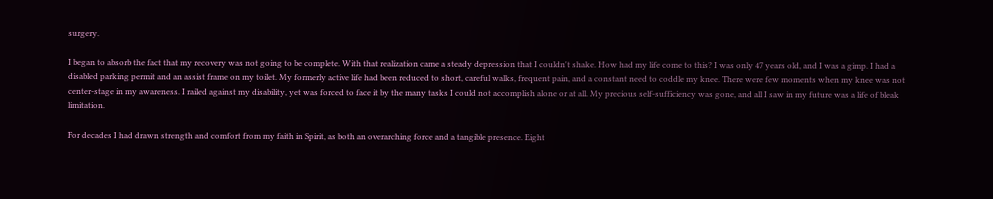surgery.

I began to absorb the fact that my recovery was not going to be complete. With that realization came a steady depression that I couldn't shake. How had my life come to this? I was only 47 years old, and I was a gimp. I had a disabled parking permit and an assist frame on my toilet. My formerly active life had been reduced to short, careful walks, frequent pain, and a constant need to coddle my knee. There were few moments when my knee was not center-stage in my awareness. I railed against my disability, yet was forced to face it by the many tasks I could not accomplish alone or at all. My precious self-sufficiency was gone, and all I saw in my future was a life of bleak limitation.

For decades I had drawn strength and comfort from my faith in Spirit, as both an overarching force and a tangible presence. Eight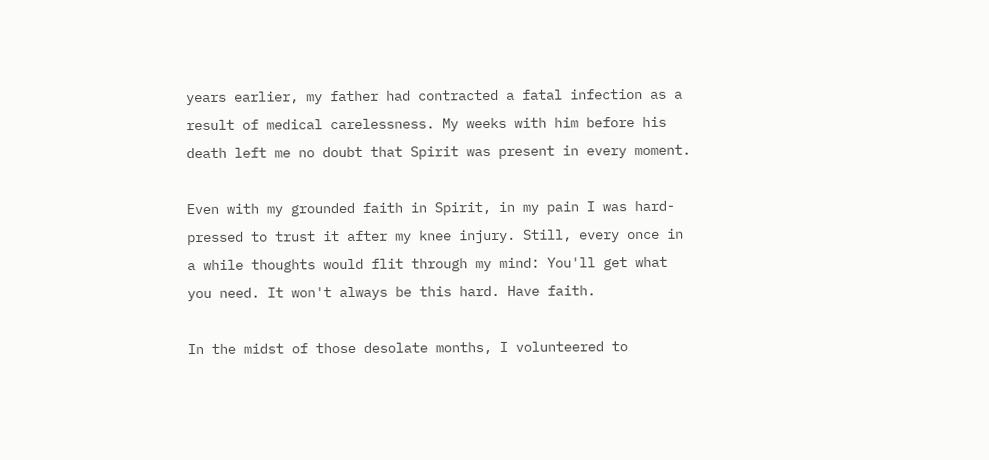years earlier, my father had contracted a fatal infection as a result of medical carelessness. My weeks with him before his death left me no doubt that Spirit was present in every moment.

Even with my grounded faith in Spirit, in my pain I was hard-pressed to trust it after my knee injury. Still, every once in a while thoughts would flit through my mind: You'll get what you need. It won't always be this hard. Have faith.

In the midst of those desolate months, I volunteered to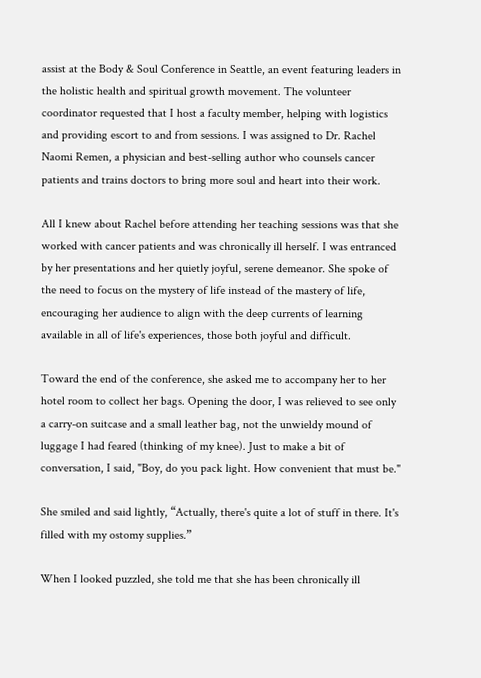assist at the Body & Soul Conference in Seattle, an event featuring leaders in the holistic health and spiritual growth movement. The volunteer coordinator requested that I host a faculty member, helping with logistics and providing escort to and from sessions. I was assigned to Dr. Rachel Naomi Remen, a physician and best-selling author who counsels cancer patients and trains doctors to bring more soul and heart into their work.

All I knew about Rachel before attending her teaching sessions was that she worked with cancer patients and was chronically ill herself. I was entranced by her presentations and her quietly joyful, serene demeanor. She spoke of the need to focus on the mystery of life instead of the mastery of life, encouraging her audience to align with the deep currents of learning available in all of life's experiences, those both joyful and difficult.

Toward the end of the conference, she asked me to accompany her to her hotel room to collect her bags. Opening the door, I was relieved to see only a carry-on suitcase and a small leather bag, not the unwieldy mound of luggage I had feared (thinking of my knee). Just to make a bit of conversation, I said, "Boy, do you pack light. How convenient that must be."

She smiled and said lightly, “Actually, there's quite a lot of stuff in there. It's filled with my ostomy supplies.”

When I looked puzzled, she told me that she has been chronically ill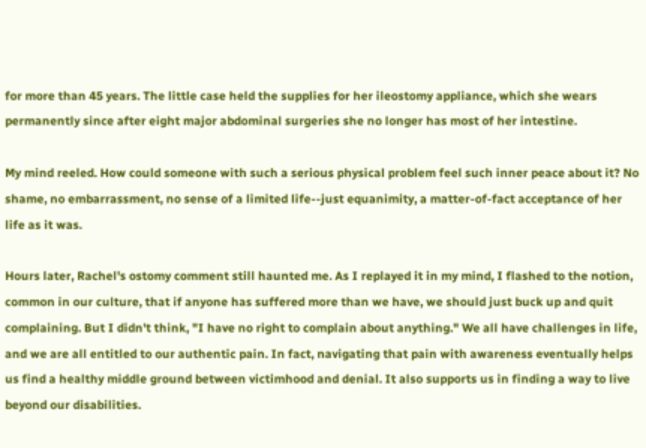for more than 45 years. The little case held the supplies for her ileostomy appliance, which she wears permanently since after eight major abdominal surgeries she no longer has most of her intestine.

My mind reeled. How could someone with such a serious physical problem feel such inner peace about it? No shame, no embarrassment, no sense of a limited life--just equanimity, a matter-of-fact acceptance of her life as it was.

Hours later, Rachel's ostomy comment still haunted me. As I replayed it in my mind, I flashed to the notion, common in our culture, that if anyone has suffered more than we have, we should just buck up and quit complaining. But I didn't think, "I have no right to complain about anything." We all have challenges in life, and we are all entitled to our authentic pain. In fact, navigating that pain with awareness eventually helps us find a healthy middle ground between victimhood and denial. It also supports us in finding a way to live beyond our disabilities.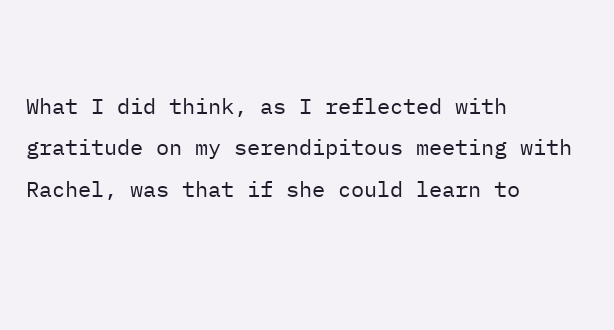What I did think, as I reflected with gratitude on my serendipitous meeting with Rachel, was that if she could learn to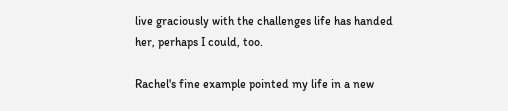live graciously with the challenges life has handed her, perhaps I could, too.

Rachel's fine example pointed my life in a new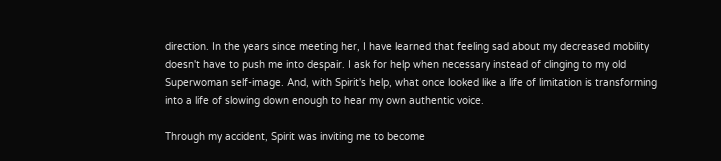direction. In the years since meeting her, I have learned that feeling sad about my decreased mobility doesn't have to push me into despair. I ask for help when necessary instead of clinging to my old Superwoman self-image. And, with Spirit's help, what once looked like a life of limitation is transforming into a life of slowing down enough to hear my own authentic voice.

Through my accident, Spirit was inviting me to become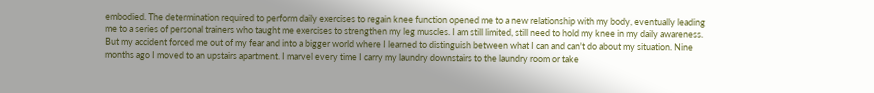embodied. The determination required to perform daily exercises to regain knee function opened me to a new relationship with my body, eventually leading me to a series of personal trainers who taught me exercises to strengthen my leg muscles. I am still limited, still need to hold my knee in my daily awareness. But my accident forced me out of my fear and into a bigger world where I learned to distinguish between what I can and can't do about my situation. Nine months ago I moved to an upstairs apartment. I marvel every time I carry my laundry downstairs to the laundry room or take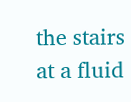the stairs at a fluid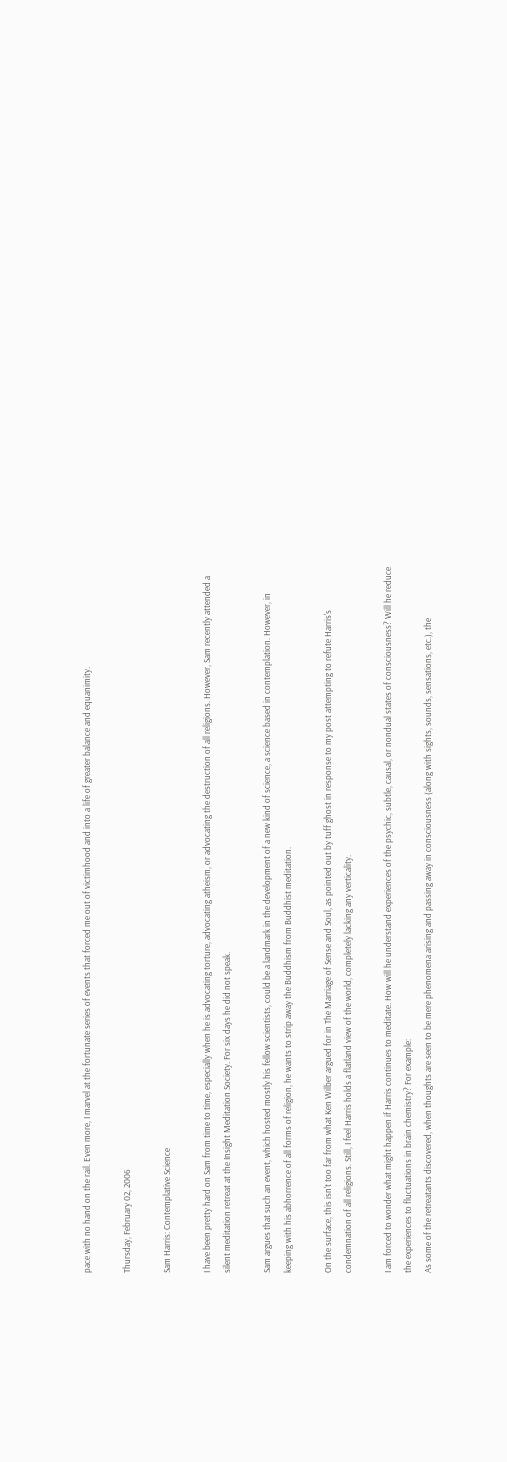pace with no hand on the rail. Even more, I marvel at the fortunate series of events that forced me out of victimhood and into a life of greater balance and equanimity.

Thursday, February 02, 2006

Sam Harris: Contemplative Science

I have been pretty hard on Sam from time to time, especially when he is advocating torture, advocating atheism, or advocating the destruction of all religions. However, Sam recently attended a silent meditation retreat at the Insight Meditation Society. For six days he did not speak.

Sam argues that such an event, which hosted mostly his fellow scientists, could be a landmark in the development of a new kind of science, a science based in contemplation. However, in keeping with his abhorrence of all forms of religion, he wants to strip away the Buddhism from Buddhist meditation.

On the surface, this isn't too far from what Ken Wilber argued for in The Marriage of Sense and Soul, as pointed out by tuff ghost in response to my post attempting to refute Harris's condemnation of all religions. Still, I feel Harris holds a flatland view of the world, completely lacking any verticality.

I am forced to wonder what might happen if Harris continues to meditate. How will he understand experiences of the psychic, subtle, causal, or nondual states of consciousness? Will he reduce the experiences to fluctuations in brain chemistry? For example:
As some of the retreatants discovered, when thoughts are seen to be mere phenomena arising and passing away in consciousness (along with sights, sounds, sensations, etc.), the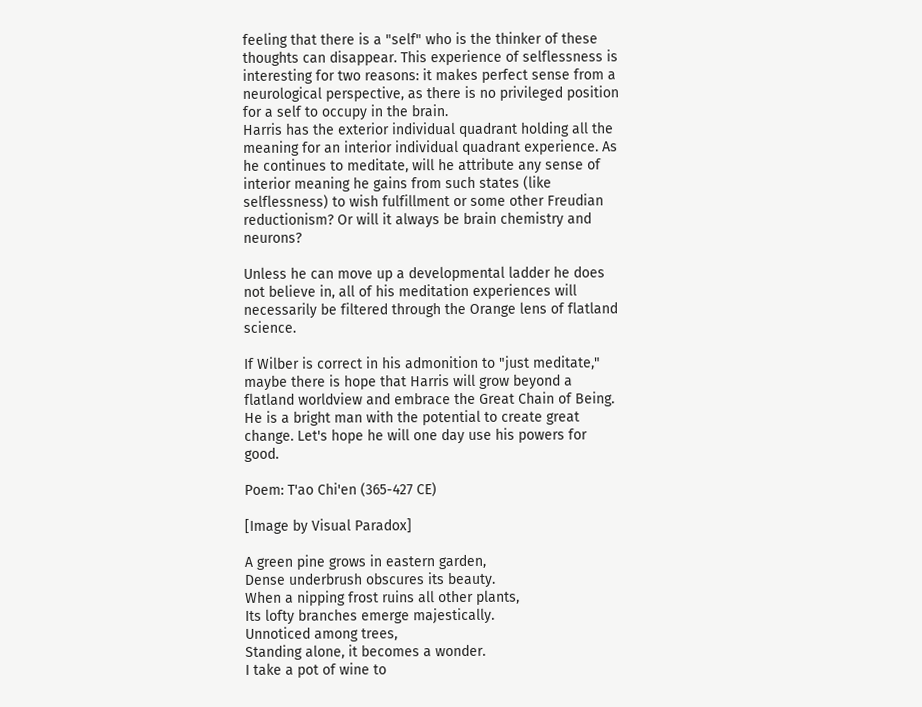feeling that there is a "self" who is the thinker of these thoughts can disappear. This experience of selflessness is interesting for two reasons: it makes perfect sense from a neurological perspective, as there is no privileged position for a self to occupy in the brain.
Harris has the exterior individual quadrant holding all the meaning for an interior individual quadrant experience. As he continues to meditate, will he attribute any sense of interior meaning he gains from such states (like selflessness) to wish fulfillment or some other Freudian reductionism? Or will it always be brain chemistry and neurons?

Unless he can move up a developmental ladder he does not believe in, all of his meditation experiences will necessarily be filtered through the Orange lens of flatland science.

If Wilber is correct in his admonition to "just meditate," maybe there is hope that Harris will grow beyond a flatland worldview and embrace the Great Chain of Being. He is a bright man with the potential to create great change. Let's hope he will one day use his powers for good.

Poem: T'ao Chi'en (365-427 CE)

[Image by Visual Paradox]

A green pine grows in eastern garden,
Dense underbrush obscures its beauty.
When a nipping frost ruins all other plants,
Its lofty branches emerge majestically.
Unnoticed among trees,
Standing alone, it becomes a wonder.
I take a pot of wine to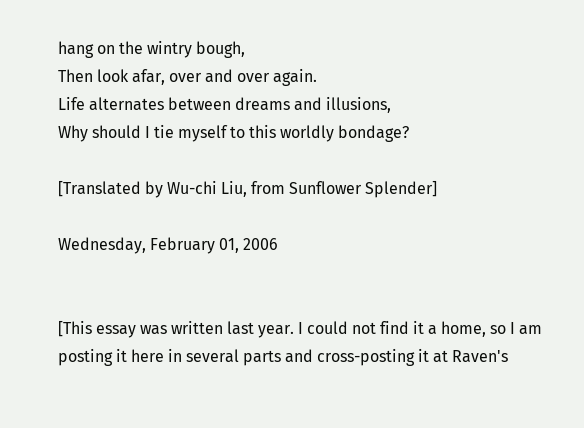hang on the wintry bough,
Then look afar, over and over again.
Life alternates between dreams and illusions,
Why should I tie myself to this worldly bondage?

[Translated by Wu-chi Liu, from Sunflower Splender]

Wednesday, February 01, 2006


[This essay was written last year. I could not find it a home, so I am posting it here in several parts and cross-posting it at Raven's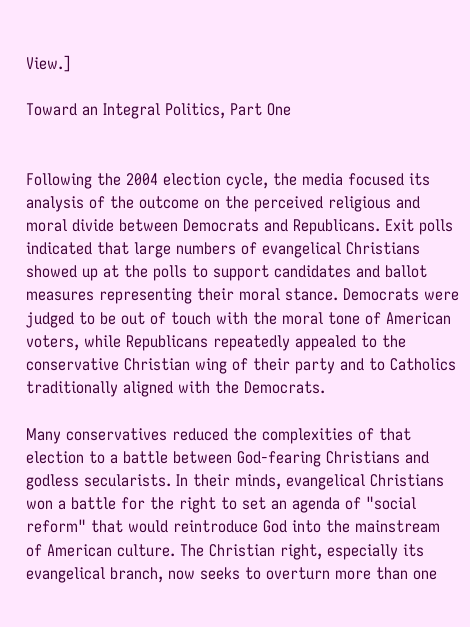View.]

Toward an Integral Politics, Part One


Following the 2004 election cycle, the media focused its analysis of the outcome on the perceived religious and moral divide between Democrats and Republicans. Exit polls indicated that large numbers of evangelical Christians showed up at the polls to support candidates and ballot measures representing their moral stance. Democrats were judged to be out of touch with the moral tone of American voters, while Republicans repeatedly appealed to the conservative Christian wing of their party and to Catholics traditionally aligned with the Democrats.

Many conservatives reduced the complexities of that election to a battle between God-fearing Christians and godless secularists. In their minds, evangelical Christians won a battle for the right to set an agenda of "social reform" that would reintroduce God into the mainstream of American culture. The Christian right, especially its evangelical branch, now seeks to overturn more than one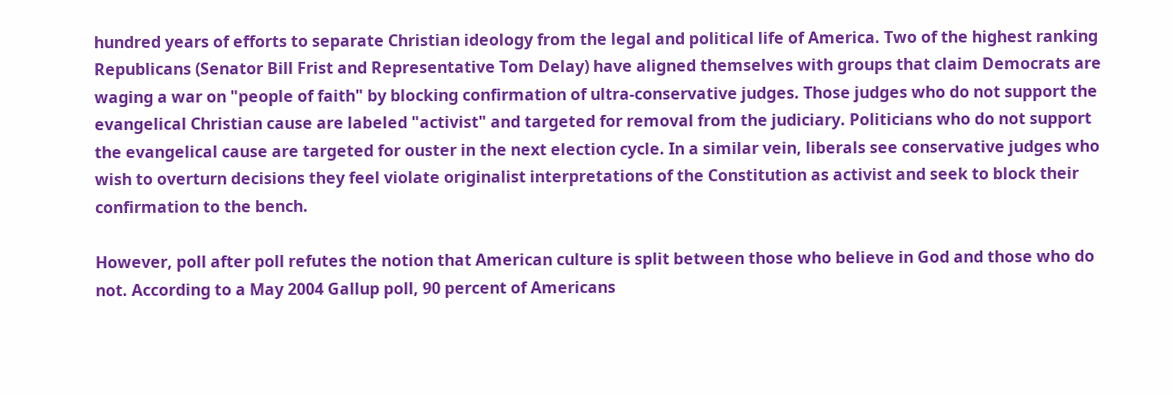hundred years of efforts to separate Christian ideology from the legal and political life of America. Two of the highest ranking Republicans (Senator Bill Frist and Representative Tom Delay) have aligned themselves with groups that claim Democrats are waging a war on "people of faith" by blocking confirmation of ultra-conservative judges. Those judges who do not support the evangelical Christian cause are labeled "activist" and targeted for removal from the judiciary. Politicians who do not support the evangelical cause are targeted for ouster in the next election cycle. In a similar vein, liberals see conservative judges who wish to overturn decisions they feel violate originalist interpretations of the Constitution as activist and seek to block their confirmation to the bench.

However, poll after poll refutes the notion that American culture is split between those who believe in God and those who do not. According to a May 2004 Gallup poll, 90 percent of Americans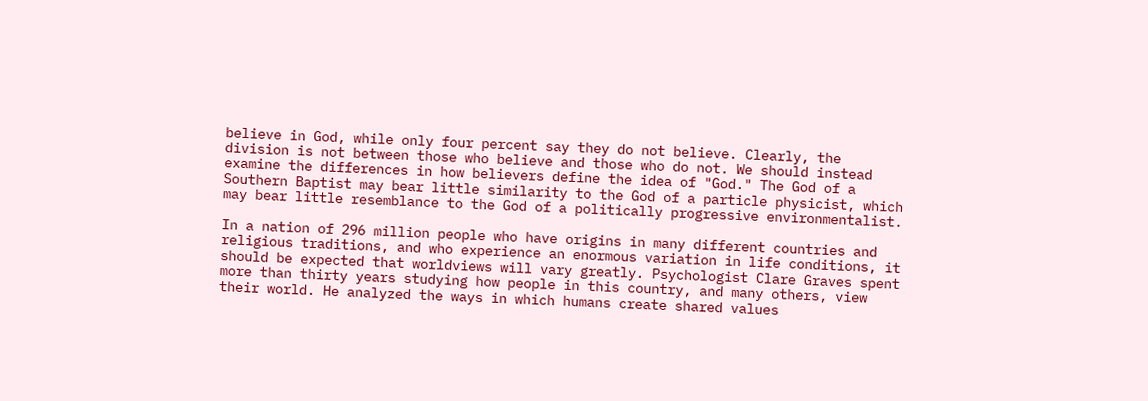believe in God, while only four percent say they do not believe. Clearly, the division is not between those who believe and those who do not. We should instead examine the differences in how believers define the idea of "God." The God of a Southern Baptist may bear little similarity to the God of a particle physicist, which may bear little resemblance to the God of a politically progressive environmentalist.

In a nation of 296 million people who have origins in many different countries and religious traditions, and who experience an enormous variation in life conditions, it should be expected that worldviews will vary greatly. Psychologist Clare Graves spent more than thirty years studying how people in this country, and many others, view their world. He analyzed the ways in which humans create shared values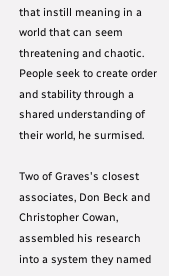that instill meaning in a world that can seem threatening and chaotic. People seek to create order and stability through a shared understanding of their world, he surmised.

Two of Graves's closest associates, Don Beck and Christopher Cowan, assembled his research into a system they named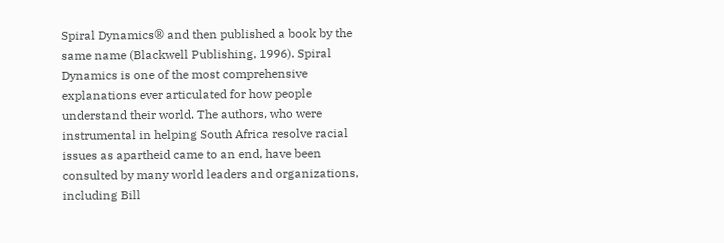Spiral Dynamics® and then published a book by the same name (Blackwell Publishing, 1996). Spiral Dynamics is one of the most comprehensive explanations ever articulated for how people understand their world. The authors, who were instrumental in helping South Africa resolve racial issues as apartheid came to an end, have been consulted by many world leaders and organizations, including Bill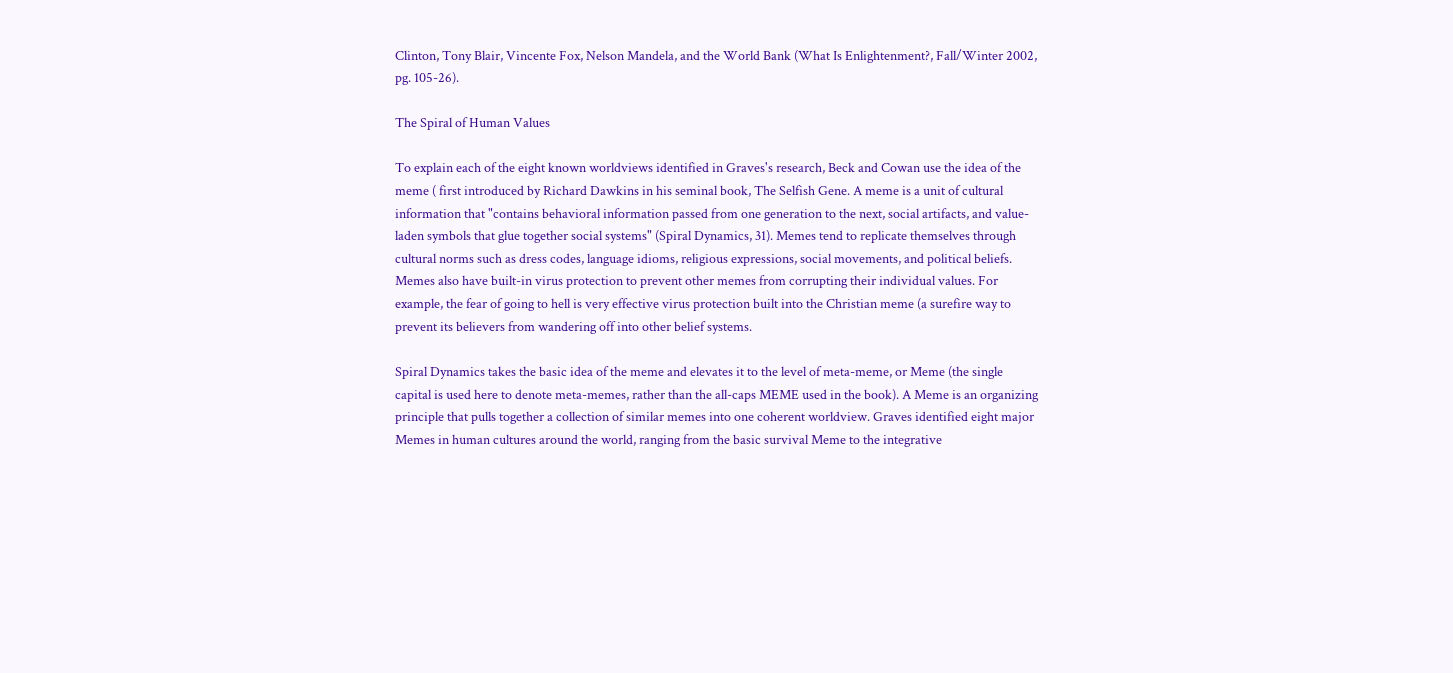Clinton, Tony Blair, Vincente Fox, Nelson Mandela, and the World Bank (What Is Enlightenment?, Fall/Winter 2002, pg. 105-26).

The Spiral of Human Values

To explain each of the eight known worldviews identified in Graves's research, Beck and Cowan use the idea of the meme ( first introduced by Richard Dawkins in his seminal book, The Selfish Gene. A meme is a unit of cultural information that "contains behavioral information passed from one generation to the next, social artifacts, and value-laden symbols that glue together social systems" (Spiral Dynamics, 31). Memes tend to replicate themselves through cultural norms such as dress codes, language idioms, religious expressions, social movements, and political beliefs. Memes also have built-in virus protection to prevent other memes from corrupting their individual values. For example, the fear of going to hell is very effective virus protection built into the Christian meme (a surefire way to prevent its believers from wandering off into other belief systems.

Spiral Dynamics takes the basic idea of the meme and elevates it to the level of meta-meme, or Meme (the single capital is used here to denote meta-memes, rather than the all-caps MEME used in the book). A Meme is an organizing principle that pulls together a collection of similar memes into one coherent worldview. Graves identified eight major Memes in human cultures around the world, ranging from the basic survival Meme to the integrative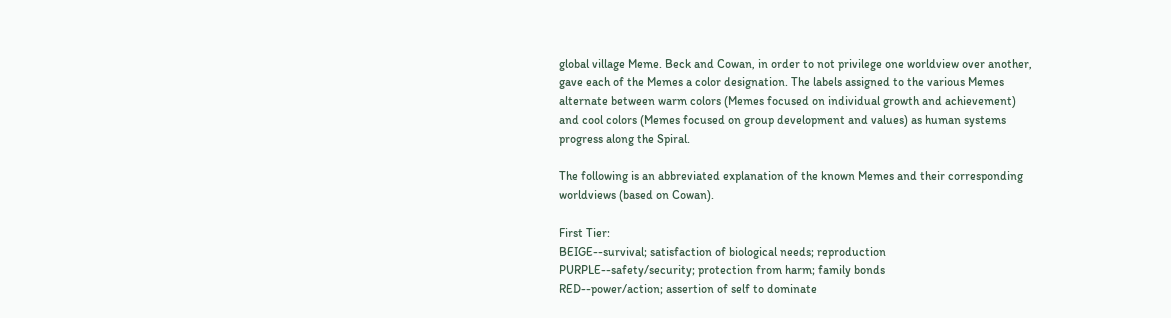global village Meme. Beck and Cowan, in order to not privilege one worldview over another, gave each of the Memes a color designation. The labels assigned to the various Memes alternate between warm colors (Memes focused on individual growth and achievement) and cool colors (Memes focused on group development and values) as human systems progress along the Spiral.

The following is an abbreviated explanation of the known Memes and their corresponding worldviews (based on Cowan).

First Tier:
BEIGE--survival; satisfaction of biological needs; reproduction
PURPLE--safety/security; protection from harm; family bonds
RED--power/action; assertion of self to dominate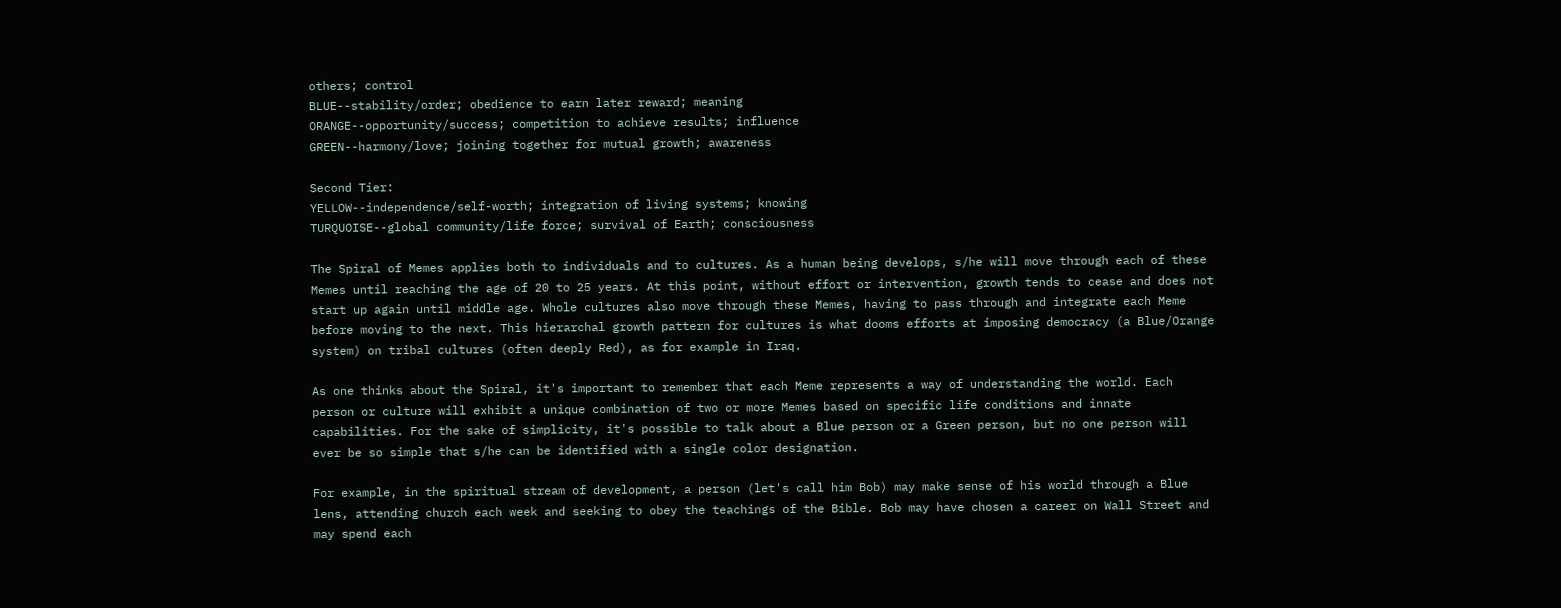others; control
BLUE--stability/order; obedience to earn later reward; meaning
ORANGE--opportunity/success; competition to achieve results; influence
GREEN--harmony/love; joining together for mutual growth; awareness

Second Tier:
YELLOW--independence/self-worth; integration of living systems; knowing
TURQUOISE--global community/life force; survival of Earth; consciousness

The Spiral of Memes applies both to individuals and to cultures. As a human being develops, s/he will move through each of these Memes until reaching the age of 20 to 25 years. At this point, without effort or intervention, growth tends to cease and does not start up again until middle age. Whole cultures also move through these Memes, having to pass through and integrate each Meme before moving to the next. This hierarchal growth pattern for cultures is what dooms efforts at imposing democracy (a Blue/Orange system) on tribal cultures (often deeply Red), as for example in Iraq.

As one thinks about the Spiral, it's important to remember that each Meme represents a way of understanding the world. Each person or culture will exhibit a unique combination of two or more Memes based on specific life conditions and innate capabilities. For the sake of simplicity, it's possible to talk about a Blue person or a Green person, but no one person will ever be so simple that s/he can be identified with a single color designation.

For example, in the spiritual stream of development, a person (let's call him Bob) may make sense of his world through a Blue lens, attending church each week and seeking to obey the teachings of the Bible. Bob may have chosen a career on Wall Street and may spend each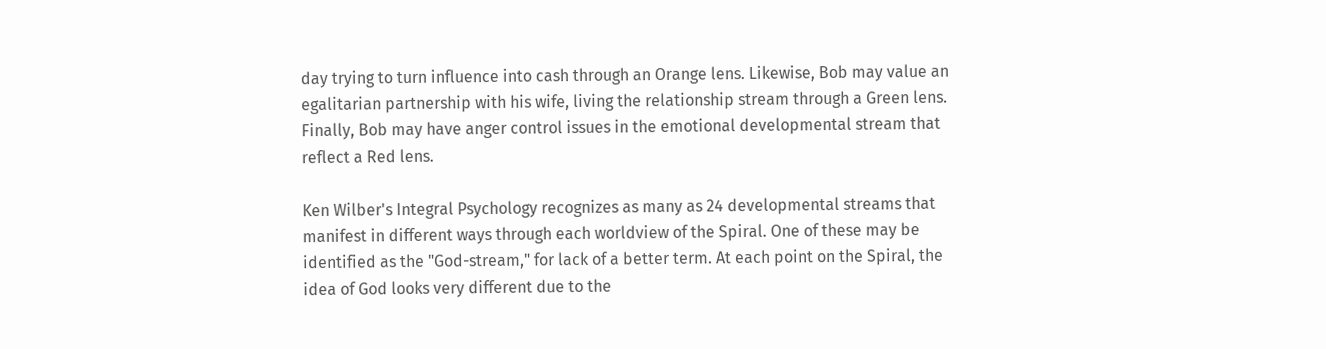day trying to turn influence into cash through an Orange lens. Likewise, Bob may value an egalitarian partnership with his wife, living the relationship stream through a Green lens. Finally, Bob may have anger control issues in the emotional developmental stream that reflect a Red lens.

Ken Wilber's Integral Psychology recognizes as many as 24 developmental streams that manifest in different ways through each worldview of the Spiral. One of these may be identified as the "God-stream," for lack of a better term. At each point on the Spiral, the idea of God looks very different due to the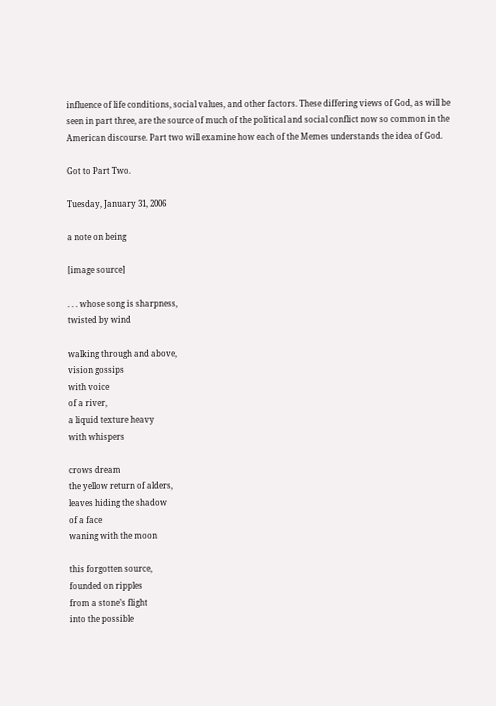influence of life conditions, social values, and other factors. These differing views of God, as will be seen in part three, are the source of much of the political and social conflict now so common in the American discourse. Part two will examine how each of the Memes understands the idea of God.

Got to Part Two.

Tuesday, January 31, 2006

a note on being

[image source]

. . . whose song is sharpness,
twisted by wind

walking through and above,
vision gossips
with voice
of a river,
a liquid texture heavy
with whispers

crows dream
the yellow return of alders,
leaves hiding the shadow
of a face
waning with the moon

this forgotten source,
founded on ripples
from a stone’s flight
into the possible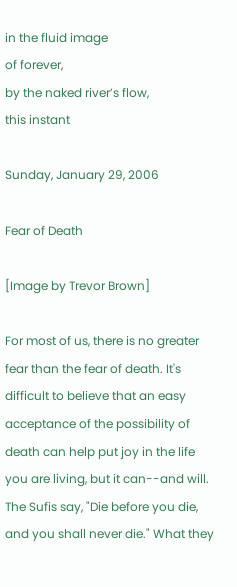in the fluid image
of forever,
by the naked river’s flow,
this instant

Sunday, January 29, 2006

Fear of Death

[Image by Trevor Brown]

For most of us, there is no greater fear than the fear of death. It's difficult to believe that an easy acceptance of the possibility of death can help put joy in the life you are living, but it can--and will. The Sufis say, "Die before you die, and you shall never die." What they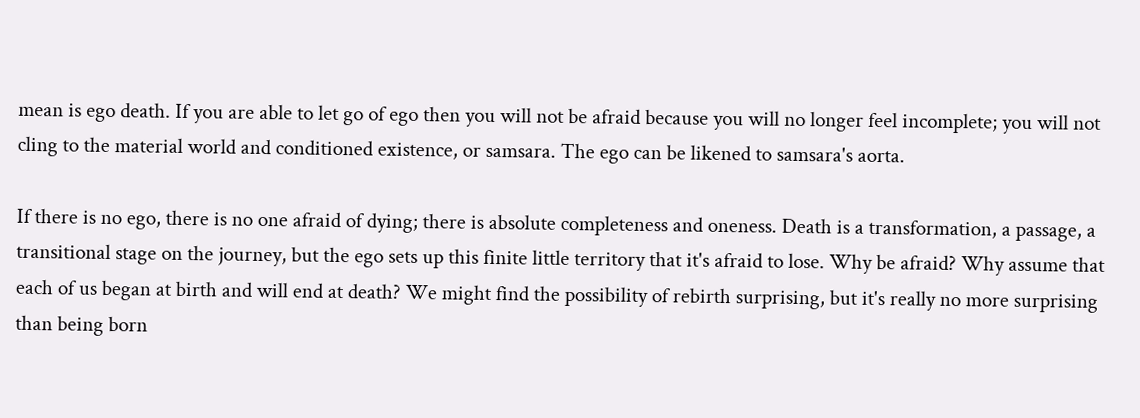mean is ego death. If you are able to let go of ego then you will not be afraid because you will no longer feel incomplete; you will not cling to the material world and conditioned existence, or samsara. The ego can be likened to samsara's aorta.

If there is no ego, there is no one afraid of dying; there is absolute completeness and oneness. Death is a transformation, a passage, a transitional stage on the journey, but the ego sets up this finite little territory that it's afraid to lose. Why be afraid? Why assume that each of us began at birth and will end at death? We might find the possibility of rebirth surprising, but it's really no more surprising than being born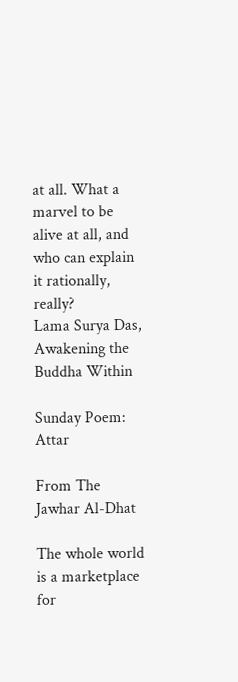at all. What a marvel to be alive at all, and who can explain it rationally, really?
Lama Surya Das, Awakening the Buddha Within

Sunday Poem: Attar

From The Jawhar Al-Dhat

The whole world is a marketplace for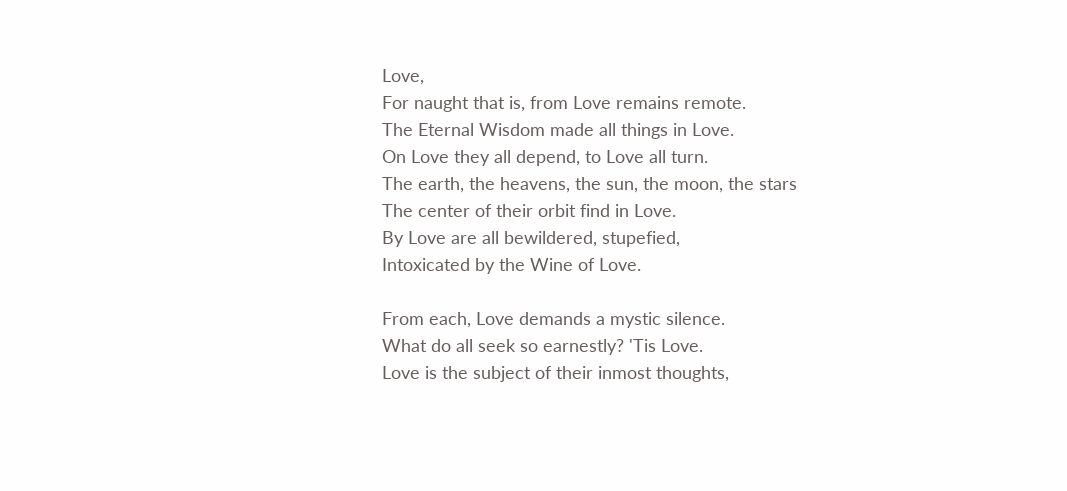Love,
For naught that is, from Love remains remote.
The Eternal Wisdom made all things in Love.
On Love they all depend, to Love all turn.
The earth, the heavens, the sun, the moon, the stars
The center of their orbit find in Love.
By Love are all bewildered, stupefied,
Intoxicated by the Wine of Love.

From each, Love demands a mystic silence.
What do all seek so earnestly? 'Tis Love.
Love is the subject of their inmost thoughts,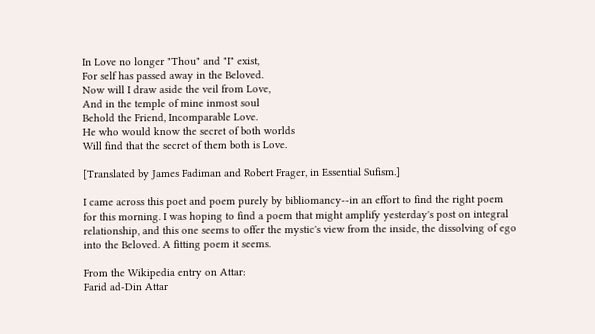In Love no longer "Thou" and "I" exist,
For self has passed away in the Beloved.
Now will I draw aside the veil from Love,
And in the temple of mine inmost soul
Behold the Friend, Incomparable Love.
He who would know the secret of both worlds
Will find that the secret of them both is Love.

[Translated by James Fadiman and Robert Frager, in Essential Sufism.]

I came across this poet and poem purely by bibliomancy--in an effort to find the right poem for this morning. I was hoping to find a poem that might amplify yesterday's post on integral relationship, and this one seems to offer the mystic's view from the inside, the dissolving of ego into the Beloved. A fitting poem it seems.

From the Wikipedia entry on Attar:
Farid ad-Din Attar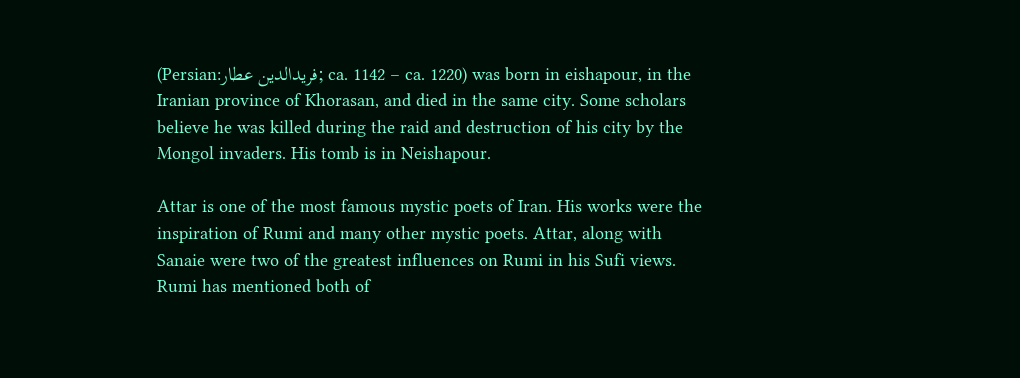(Persian:فریدالدین عطار; ca. 1142 – ca. 1220) was born in eishapour, in the Iranian province of Khorasan, and died in the same city. Some scholars believe he was killed during the raid and destruction of his city by the Mongol invaders. His tomb is in Neishapour.

Attar is one of the most famous mystic poets of Iran. His works were the inspiration of Rumi and many other mystic poets. Attar, along with Sanaie were two of the greatest influences on Rumi in his Sufi views. Rumi has mentioned both of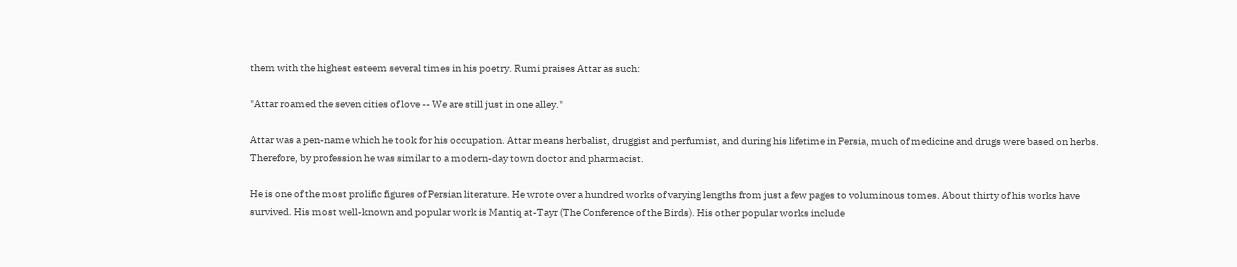them with the highest esteem several times in his poetry. Rumi praises Attar as such:

"Attar roamed the seven cities of love -- We are still just in one alley."

Attar was a pen-name which he took for his occupation. Attar means herbalist, druggist and perfumist, and during his lifetime in Persia, much of medicine and drugs were based on herbs. Therefore, by profession he was similar to a modern-day town doctor and pharmacist.

He is one of the most prolific figures of Persian literature. He wrote over a hundred works of varying lengths from just a few pages to voluminous tomes. About thirty of his works have survived. His most well-known and popular work is Mantiq at-Tayr (The Conference of the Birds). His other popular works include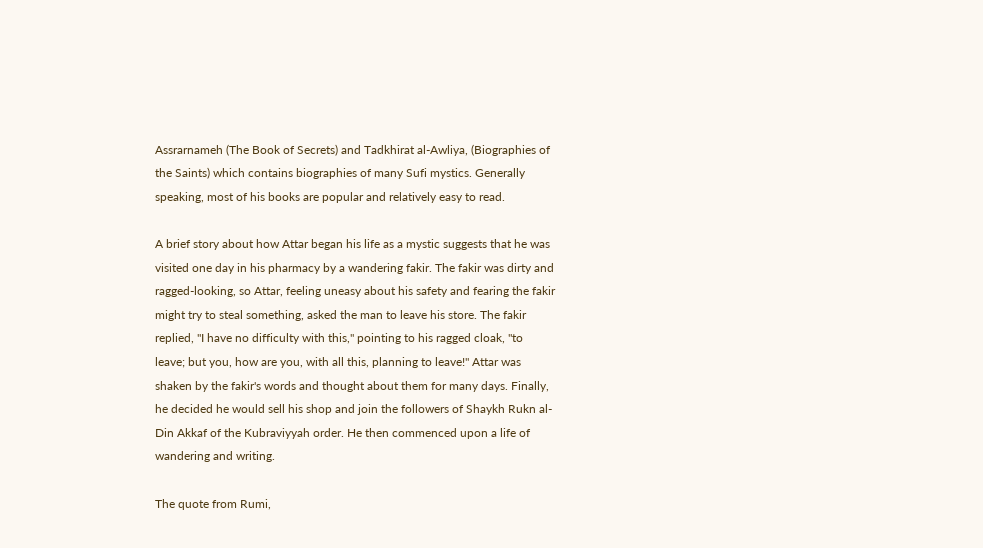Assrarnameh (The Book of Secrets) and Tadkhirat al-Awliya, (Biographies of the Saints) which contains biographies of many Sufi mystics. Generally speaking, most of his books are popular and relatively easy to read.

A brief story about how Attar began his life as a mystic suggests that he was visited one day in his pharmacy by a wandering fakir. The fakir was dirty and ragged-looking, so Attar, feeling uneasy about his safety and fearing the fakir might try to steal something, asked the man to leave his store. The fakir replied, "I have no difficulty with this," pointing to his ragged cloak, "to leave; but you, how are you, with all this, planning to leave!" Attar was shaken by the fakir's words and thought about them for many days. Finally, he decided he would sell his shop and join the followers of Shaykh Rukn al-Din Akkaf of the Kubraviyyah order. He then commenced upon a life of wandering and writing.

The quote from Rumi,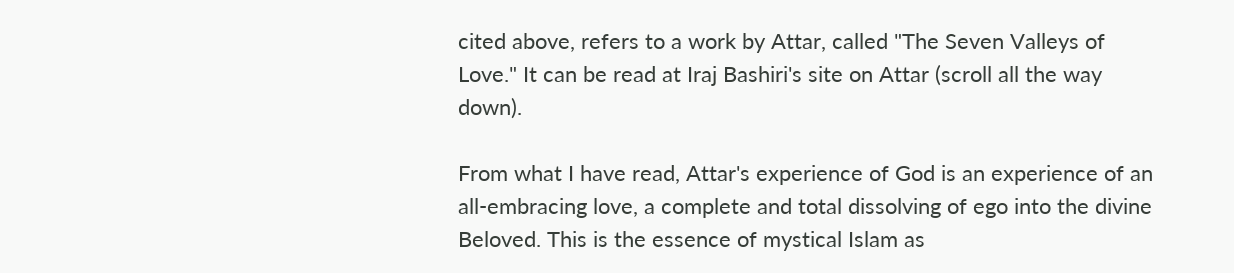cited above, refers to a work by Attar, called "The Seven Valleys of Love." It can be read at Iraj Bashiri's site on Attar (scroll all the way down).

From what I have read, Attar's experience of God is an experience of an all-embracing love, a complete and total dissolving of ego into the divine Beloved. This is the essence of mystical Islam as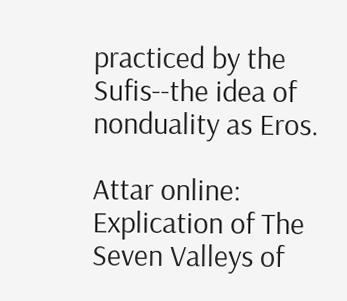practiced by the Sufis--the idea of nonduality as Eros.

Attar online:
Explication of The Seven Valleys of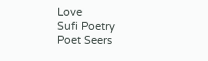Love
Sufi Poetry
Poet Seers